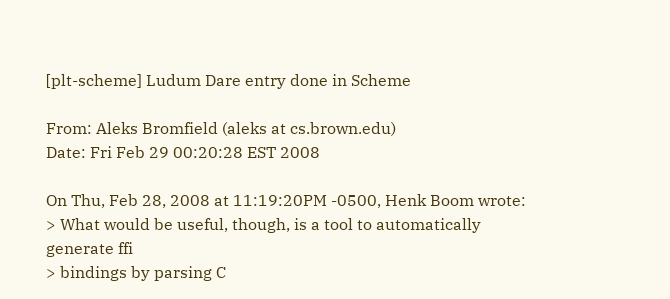[plt-scheme] Ludum Dare entry done in Scheme

From: Aleks Bromfield (aleks at cs.brown.edu)
Date: Fri Feb 29 00:20:28 EST 2008

On Thu, Feb 28, 2008 at 11:19:20PM -0500, Henk Boom wrote:
> What would be useful, though, is a tool to automatically generate ffi
> bindings by parsing C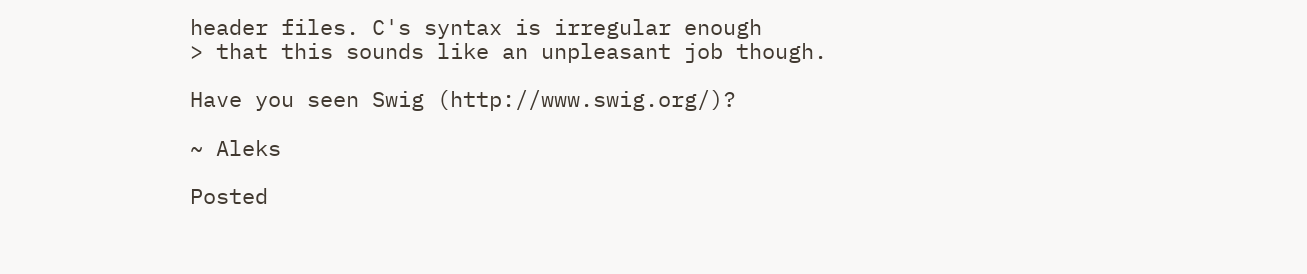header files. C's syntax is irregular enough
> that this sounds like an unpleasant job though.

Have you seen Swig (http://www.swig.org/)?

~ Aleks

Posted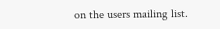on the users mailing list.